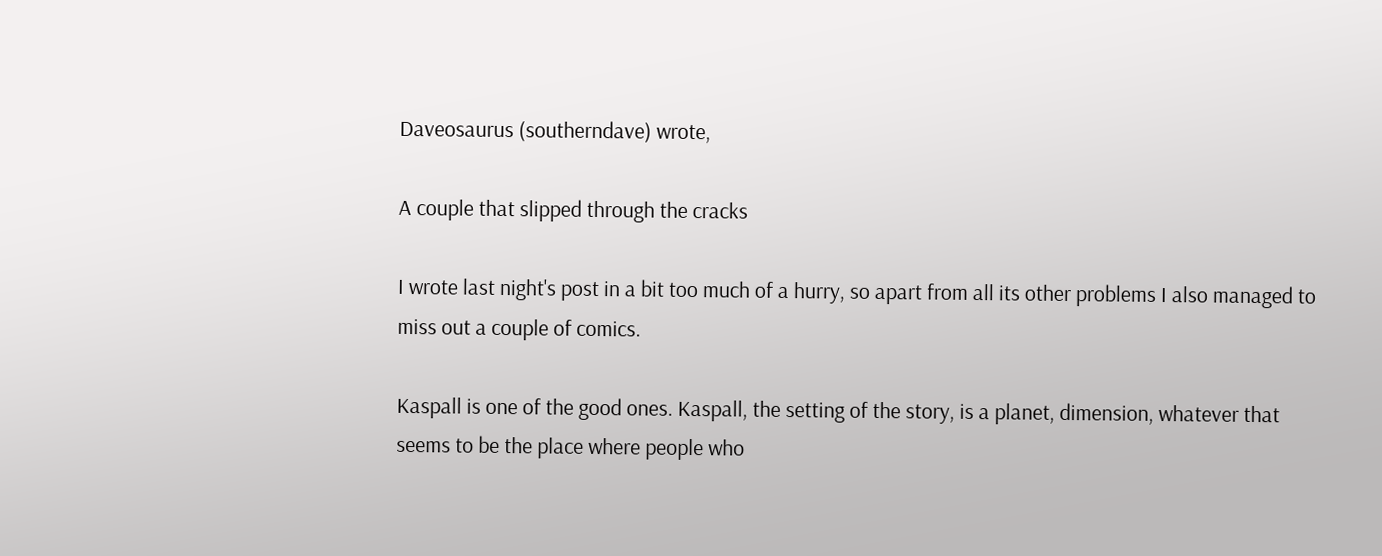Daveosaurus (southerndave) wrote,

A couple that slipped through the cracks

I wrote last night's post in a bit too much of a hurry, so apart from all its other problems I also managed to miss out a couple of comics.

Kaspall is one of the good ones. Kaspall, the setting of the story, is a planet, dimension, whatever that seems to be the place where people who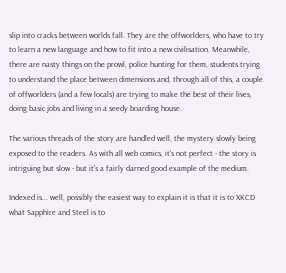slip into cracks between worlds fall. They are the offworlders, who have to try to learn a new language and how to fit into a new civilisation. Meanwhile, there are nasty things on the prowl, police hunting for them, students trying to understand the place between dimensions and, through all of this, a couple of offworlders (and a few locals) are trying to make the best of their lives, doing basic jobs and living in a seedy boarding house.

The various threads of the story are handled well, the mystery slowly being exposed to the readers. As with all web comics, it's not perfect - the story is intriguing but slow - but it's a fairly darned good example of the medium.

Indexed is... well, possibly the easiest way to explain it is that it is to XKCD what Sapphire and Steel is to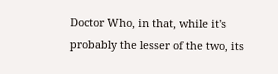Doctor Who, in that, while it's probably the lesser of the two, its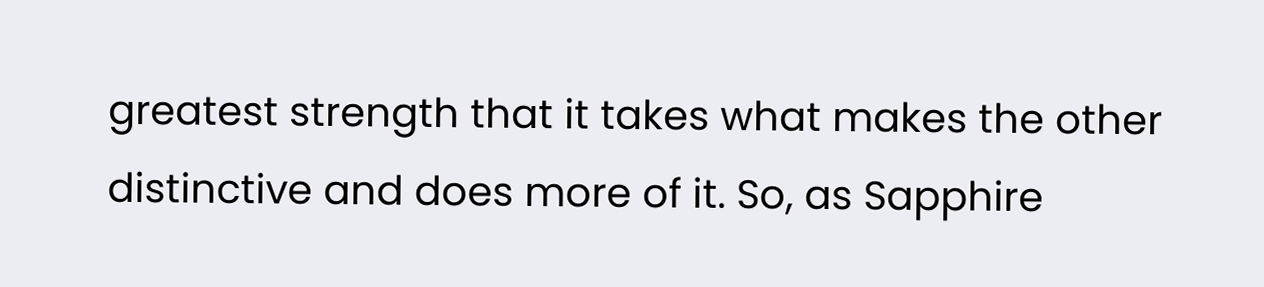greatest strength that it takes what makes the other distinctive and does more of it. So, as Sapphire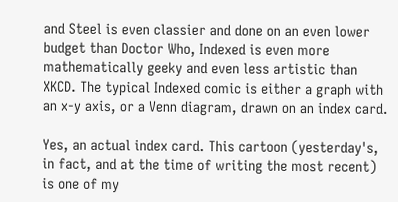and Steel is even classier and done on an even lower budget than Doctor Who, Indexed is even more mathematically geeky and even less artistic than XKCD. The typical Indexed comic is either a graph with an x-y axis, or a Venn diagram, drawn on an index card.

Yes, an actual index card. This cartoon (yesterday's, in fact, and at the time of writing the most recent) is one of my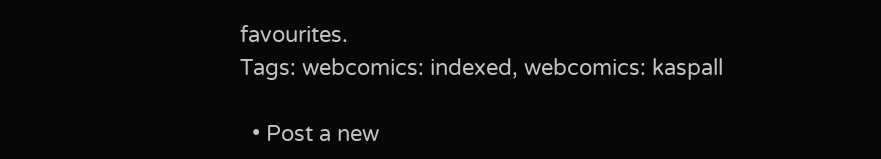favourites.
Tags: webcomics: indexed, webcomics: kaspall

  • Post a new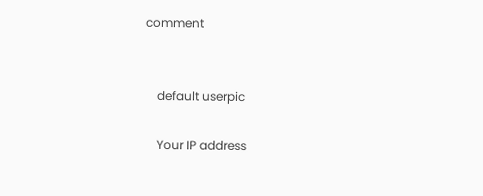comment


    default userpic

    Your IP address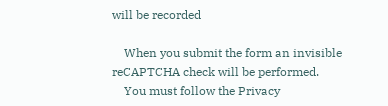will be recorded

    When you submit the form an invisible reCAPTCHA check will be performed.
    You must follow the Privacy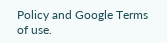Policy and Google Terms of use.